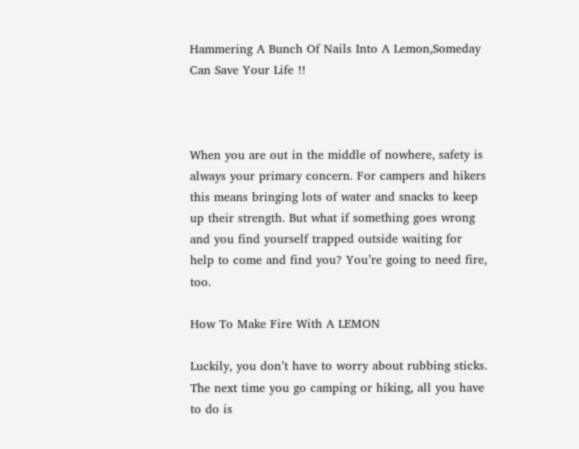Hammering A Bunch Of Nails Into A Lemon,Someday Can Save Your Life !!



When you are out in the middle of nowhere, safety is always your primary concern. For campers and hikers this means bringing lots of water and snacks to keep up their strength. But what if something goes wrong and you find yourself trapped outside waiting for help to come and find you? You’re going to need fire, too.

How To Make Fire With A LEMON

Luckily, you don’t have to worry about rubbing sticks. The next time you go camping or hiking, all you have to do is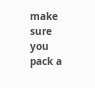make sure you pack a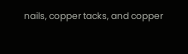nails, copper tacks, and copper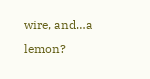wire, and…a lemon?